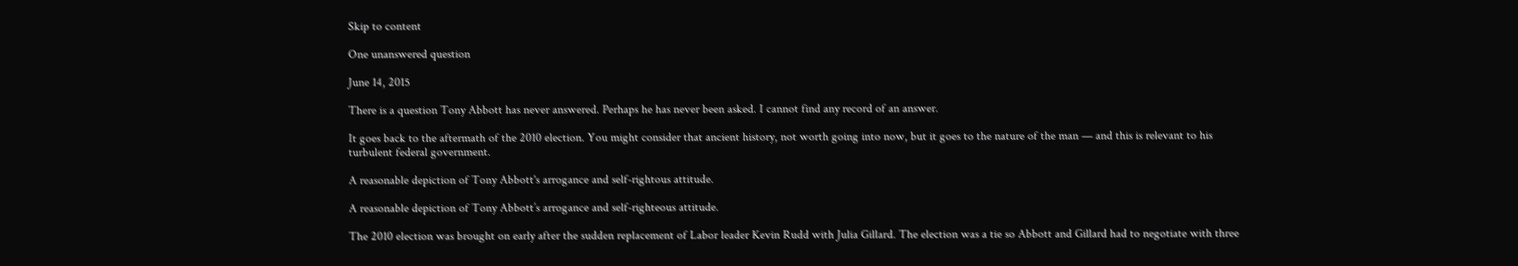Skip to content

One unanswered question

June 14, 2015

There is a question Tony Abbott has never answered. Perhaps he has never been asked. I cannot find any record of an answer.

It goes back to the aftermath of the 2010 election. You might consider that ancient history, not worth going into now, but it goes to the nature of the man — and this is relevant to his turbulent federal government.

A reasonable depiction of Tony Abbott's arrogance and self-rightous attitude.

A reasonable depiction of Tony Abbott’s arrogance and self-righteous attitude.

The 2010 election was brought on early after the sudden replacement of Labor leader Kevin Rudd with Julia Gillard. The election was a tie so Abbott and Gillard had to negotiate with three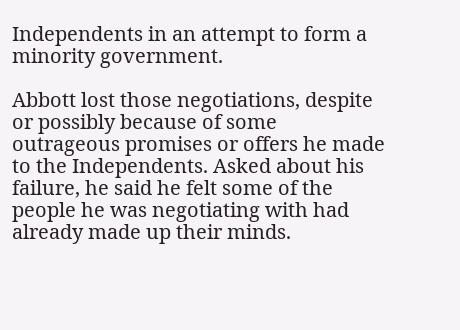Independents in an attempt to form a minority government.

Abbott lost those negotiations, despite or possibly because of some outrageous promises or offers he made to the Independents. Asked about his failure, he said he felt some of the people he was negotiating with had already made up their minds.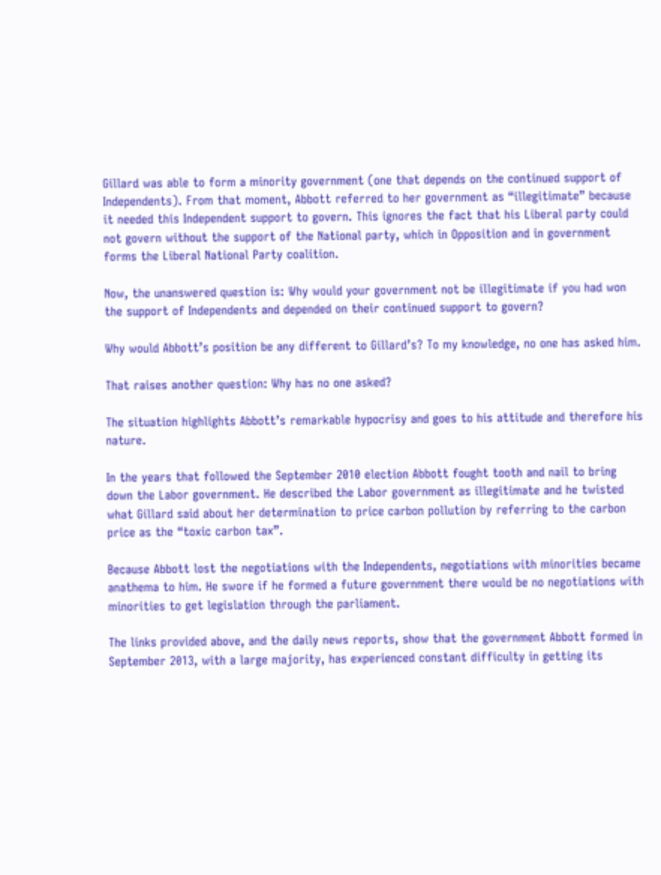Gillard was able to form a minority government (one that depends on the continued support of Independents). From that moment, Abbott referred to her government as “illegitimate” because it needed this Independent support to govern. This ignores the fact that his Liberal party could not govern without the support of the National party, which in Opposition and in government forms the Liberal National Party coalition.

Now, the unanswered question is: Why would your government not be illegitimate if you had won the support of Independents and depended on their continued support to govern?

Why would Abbott’s position be any different to Gillard’s? To my knowledge, no one has asked him.

That raises another question: Why has no one asked?

The situation highlights Abbott’s remarkable hypocrisy and goes to his attitude and therefore his nature.

In the years that followed the September 2010 election Abbott fought tooth and nail to bring down the Labor government. He described the Labor government as illegitimate and he twisted what Gillard said about her determination to price carbon pollution by referring to the carbon price as the “toxic carbon tax”.

Because Abbott lost the negotiations with the Independents, negotiations with minorities became anathema to him. He swore if he formed a future government there would be no negotiations with minorities to get legislation through the parliament.

The links provided above, and the daily news reports, show that the government Abbott formed in September 2013, with a large majority, has experienced constant difficulty in getting its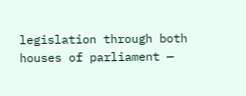legislation through both houses of parliament —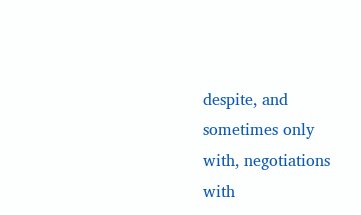despite, and sometimes only with, negotiations with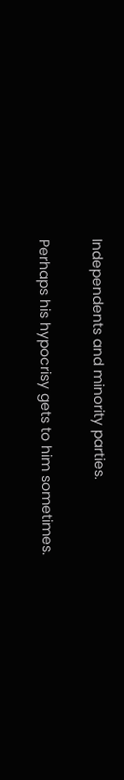Independents and minority parties.

Perhaps his hypocrisy gets to him sometimes.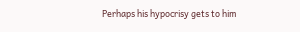Perhaps his hypocrisy gets to him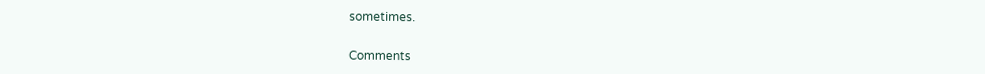sometimes.


Comments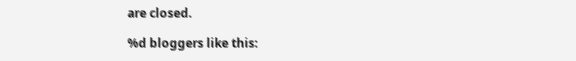are closed.

%d bloggers like this: